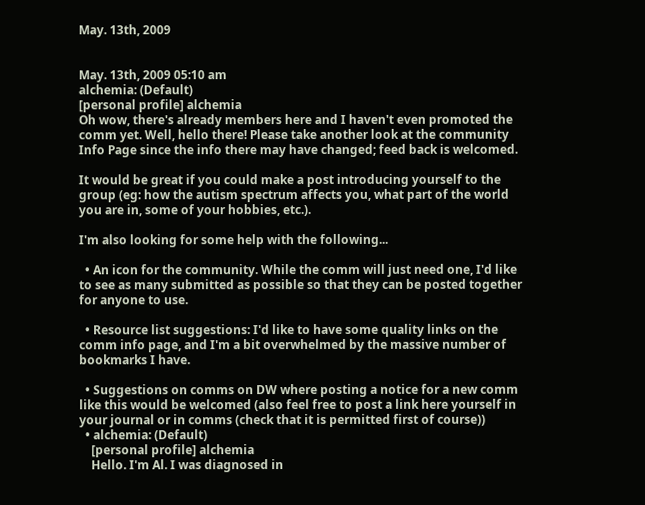May. 13th, 2009


May. 13th, 2009 05:10 am
alchemia: (Default)
[personal profile] alchemia
Oh wow, there's already members here and I haven't even promoted the comm yet. Well, hello there! Please take another look at the community Info Page since the info there may have changed; feed back is welcomed.

It would be great if you could make a post introducing yourself to the group (eg: how the autism spectrum affects you, what part of the world you are in, some of your hobbies, etc.).

I'm also looking for some help with the following...

  • An icon for the community. While the comm will just need one, I'd like to see as many submitted as possible so that they can be posted together for anyone to use.

  • Resource list suggestions: I'd like to have some quality links on the comm info page, and I'm a bit overwhelmed by the massive number of bookmarks I have.

  • Suggestions on comms on DW where posting a notice for a new comm like this would be welcomed (also feel free to post a link here yourself in your journal or in comms (check that it is permitted first of course))
  • alchemia: (Default)
    [personal profile] alchemia
    Hello. I'm Al. I was diagnosed in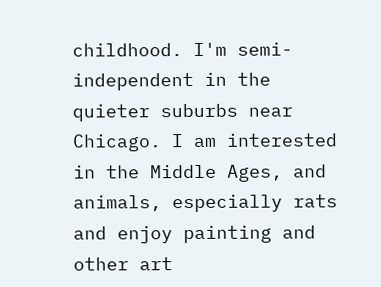childhood. I'm semi-independent in the quieter suburbs near Chicago. I am interested in the Middle Ages, and animals, especially rats and enjoy painting and other art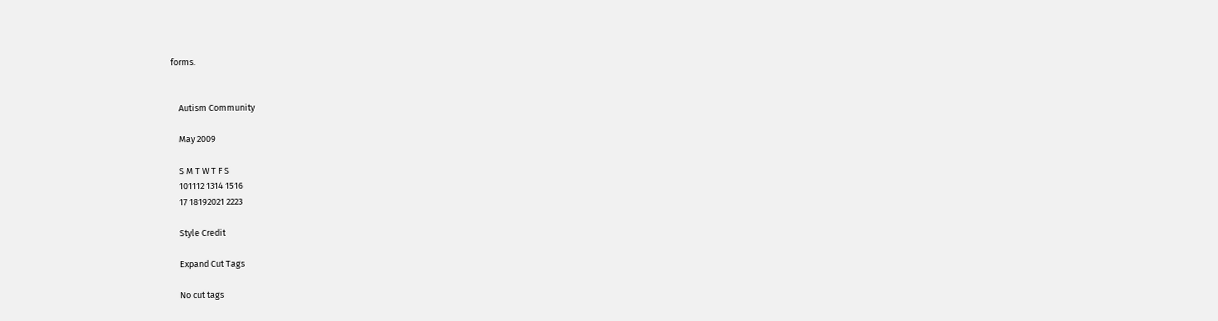forms.


    Autism Community

    May 2009

    S M T W T F S
    101112 1314 1516
    17 18192021 2223

    Style Credit

    Expand Cut Tags

    No cut tags